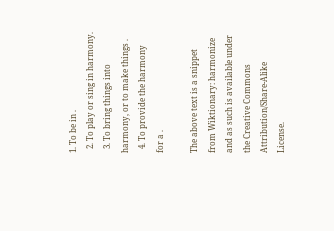1. To be in .
  2. To play or sing in harmony.
  3. To bring things into harmony, or to make things .
  4. To provide the harmony for a .

The above text is a snippet from Wiktionary: harmonize
and as such is available under the Creative Commons Attribution/Share-Alike License.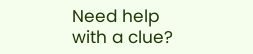Need help with a clue?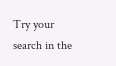Try your search in the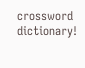crossword dictionary!